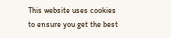This website uses cookies to ensure you get the best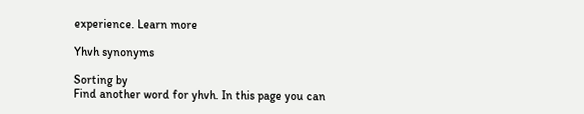experience. Learn more

Yhvh synonyms

Sorting by
Find another word for yhvh. In this page you can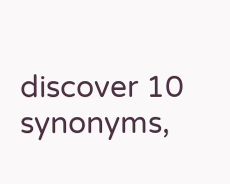discover 10 synonyms,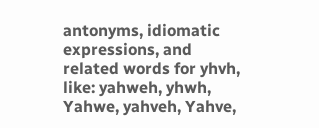antonyms, idiomatic expressions, and related words for yhvh, like: yahweh, yhwh, Yahwe, yahveh, Yahve,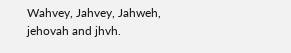Wahvey, Jahvey, Jahweh, jehovah and jhvh.